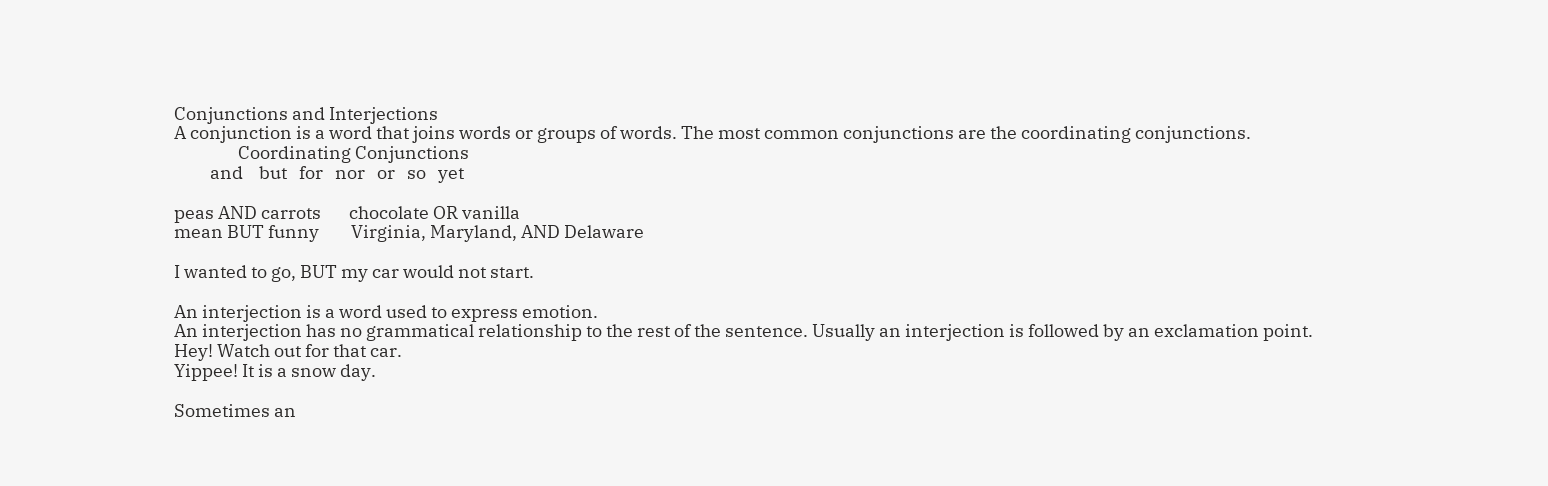Conjunctions and Interjections
A conjunction is a word that joins words or groups of words. The most common conjunctions are the coordinating conjunctions.
                Coordinating Conjunctions
         and    but   for   nor   or   so   yet

peas AND carrots       chocolate OR vanilla
mean BUT funny        Virginia, Maryland, AND Delaware

I wanted to go, BUT my car would not start.

An interjection is a word used to express emotion.
An interjection has no grammatical relationship to the rest of the sentence. Usually an interjection is followed by an exclamation point.
Hey! Watch out for that car.
Yippee! It is a snow day.

Sometimes an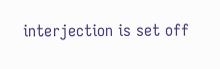interjection is set off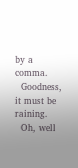by a comma.
  Goodness, it must be raining.
  Oh, well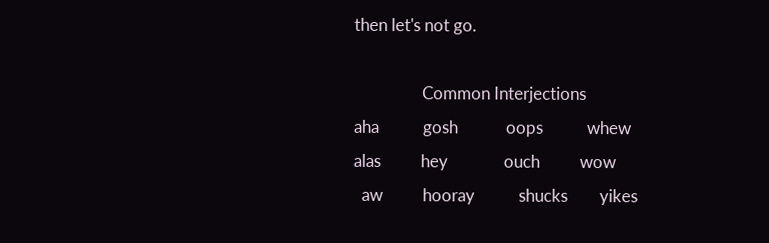then let's not go.

                 Common Interjections
aha           gosh            oops           whew
alas          hey              ouch          wow
  aw          hooray           shucks        yikes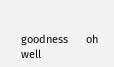goodness      oh               well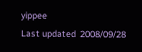yippee
Last updated  2008/09/28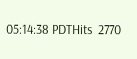05:14:38 PDTHits  2770